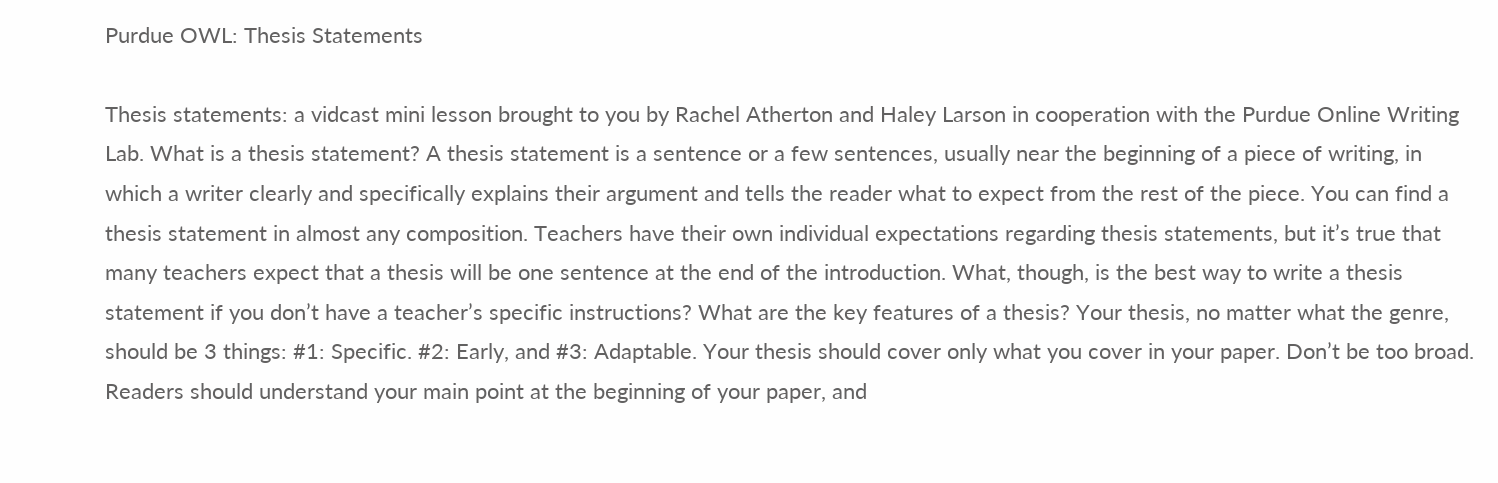Purdue OWL: Thesis Statements

Thesis statements: a vidcast mini lesson brought to you by Rachel Atherton and Haley Larson in cooperation with the Purdue Online Writing Lab. What is a thesis statement? A thesis statement is a sentence or a few sentences, usually near the beginning of a piece of writing, in which a writer clearly and specifically explains their argument and tells the reader what to expect from the rest of the piece. You can find a thesis statement in almost any composition. Teachers have their own individual expectations regarding thesis statements, but it’s true that many teachers expect that a thesis will be one sentence at the end of the introduction. What, though, is the best way to write a thesis statement if you don’t have a teacher’s specific instructions? What are the key features of a thesis? Your thesis, no matter what the genre, should be 3 things: #1: Specific. #2: Early, and #3: Adaptable. Your thesis should cover only what you cover in your paper. Don’t be too broad. Readers should understand your main point at the beginning of your paper, and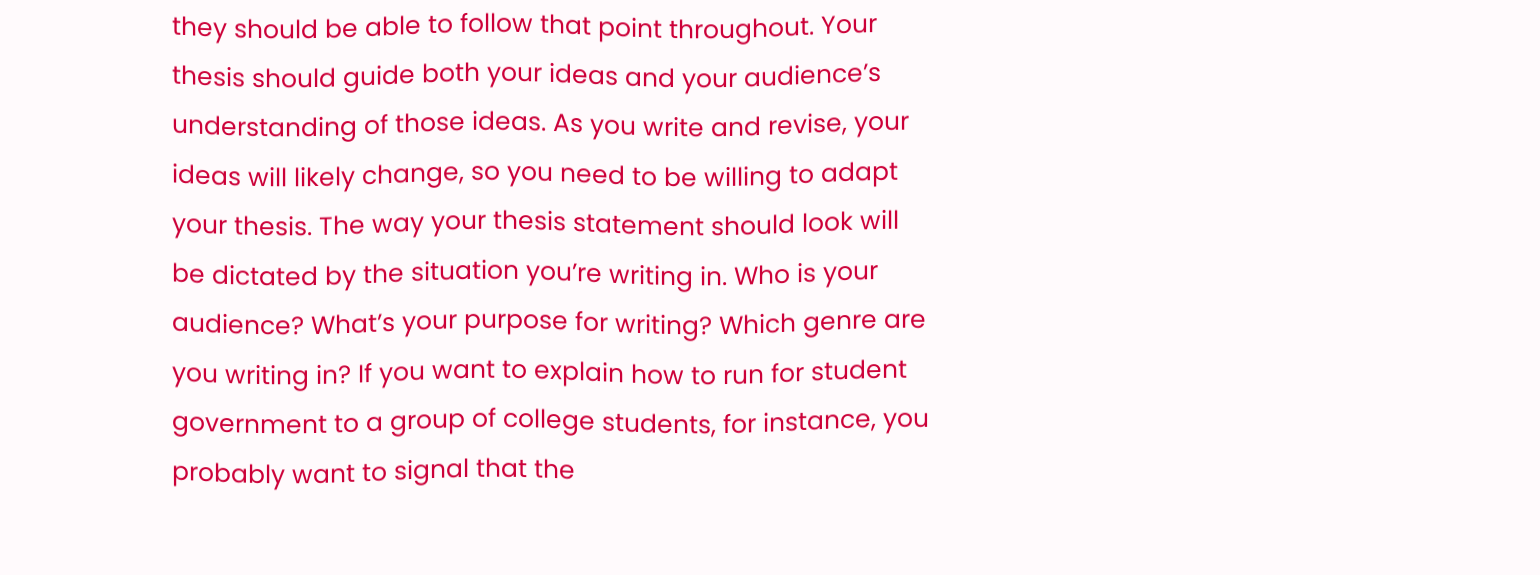they should be able to follow that point throughout. Your thesis should guide both your ideas and your audience’s understanding of those ideas. As you write and revise, your ideas will likely change, so you need to be willing to adapt your thesis. The way your thesis statement should look will be dictated by the situation you’re writing in. Who is your audience? What’s your purpose for writing? Which genre are you writing in? If you want to explain how to run for student government to a group of college students, for instance, you probably want to signal that the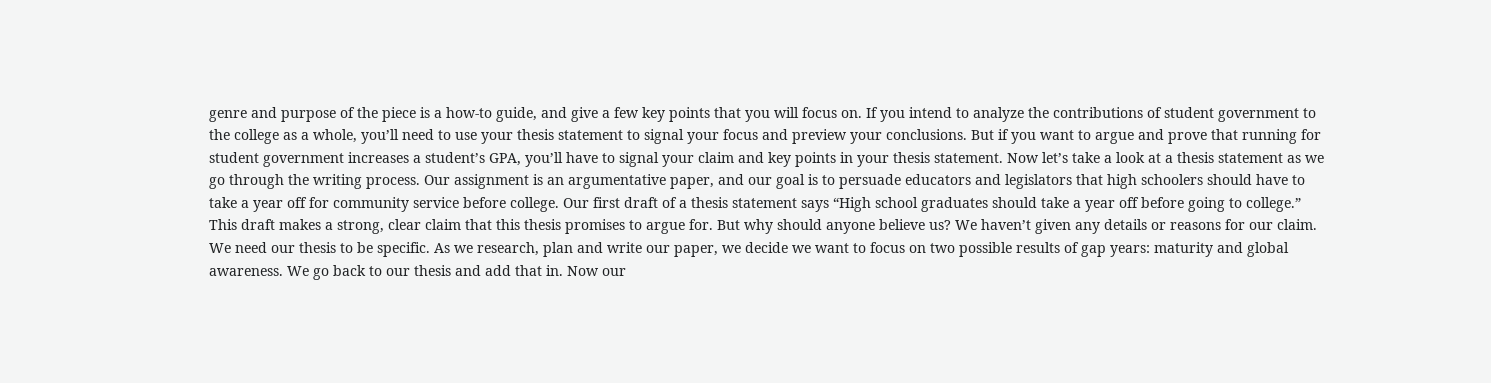genre and purpose of the piece is a how-to guide, and give a few key points that you will focus on. If you intend to analyze the contributions of student government to the college as a whole, you’ll need to use your thesis statement to signal your focus and preview your conclusions. But if you want to argue and prove that running for student government increases a student’s GPA, you’ll have to signal your claim and key points in your thesis statement. Now let’s take a look at a thesis statement as we go through the writing process. Our assignment is an argumentative paper, and our goal is to persuade educators and legislators that high schoolers should have to take a year off for community service before college. Our first draft of a thesis statement says “High school graduates should take a year off before going to college.” This draft makes a strong, clear claim that this thesis promises to argue for. But why should anyone believe us? We haven’t given any details or reasons for our claim. We need our thesis to be specific. As we research, plan and write our paper, we decide we want to focus on two possible results of gap years: maturity and global awareness. We go back to our thesis and add that in. Now our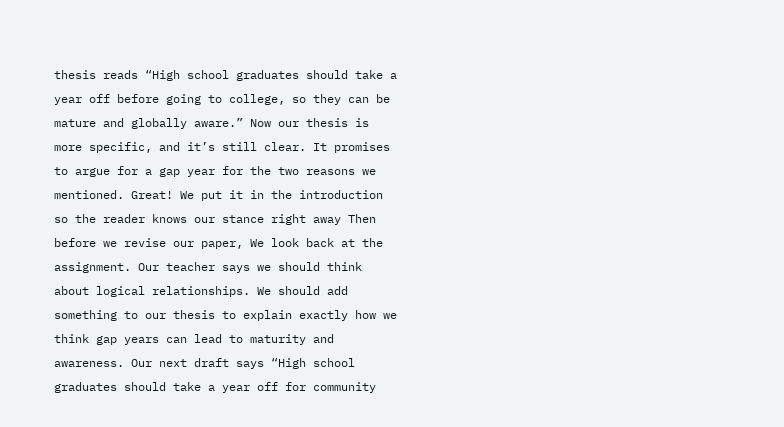thesis reads “High school graduates should take a year off before going to college, so they can be mature and globally aware.” Now our thesis is more specific, and it’s still clear. It promises to argue for a gap year for the two reasons we mentioned. Great! We put it in the introduction so the reader knows our stance right away Then before we revise our paper, We look back at the assignment. Our teacher says we should think about logical relationships. We should add something to our thesis to explain exactly how we think gap years can lead to maturity and awareness. Our next draft says “High school graduates should take a year off for community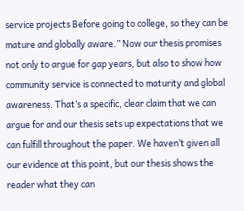service projects Before going to college, so they can be mature and globally aware.” Now our thesis promises not only to argue for gap years, but also to show how community service is connected to maturity and global awareness. That’s a specific, clear claim that we can argue for and our thesis sets up expectations that we can fulfill throughout the paper. We haven’t given all our evidence at this point, but our thesis shows the reader what they can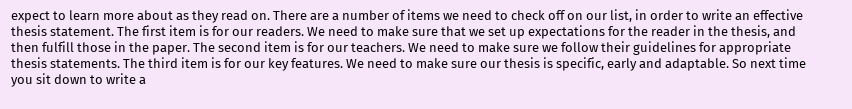expect to learn more about as they read on. There are a number of items we need to check off on our list, in order to write an effective thesis statement. The first item is for our readers. We need to make sure that we set up expectations for the reader in the thesis, and then fulfill those in the paper. The second item is for our teachers. We need to make sure we follow their guidelines for appropriate thesis statements. The third item is for our key features. We need to make sure our thesis is specific, early and adaptable. So next time you sit down to write a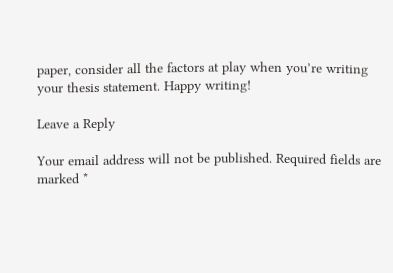paper, consider all the factors at play when you’re writing your thesis statement. Happy writing!

Leave a Reply

Your email address will not be published. Required fields are marked *